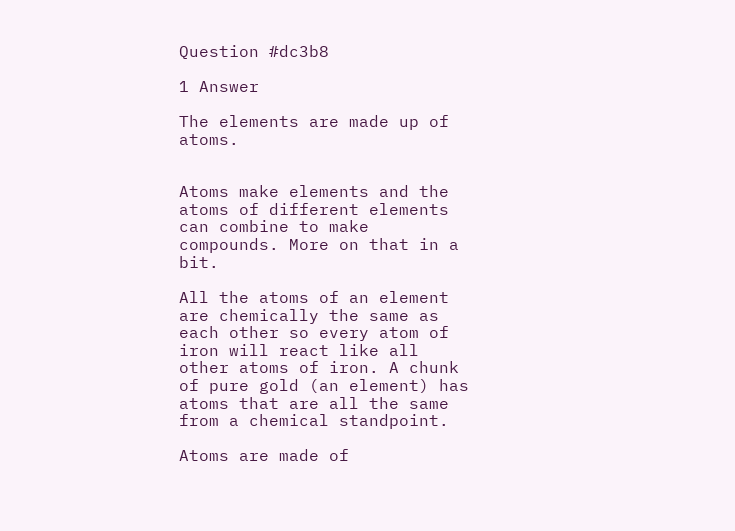Question #dc3b8

1 Answer

The elements are made up of atoms.


Atoms make elements and the atoms of different elements can combine to make compounds. More on that in a bit.

All the atoms of an element are chemically the same as each other so every atom of iron will react like all other atoms of iron. A chunk of pure gold (an element) has atoms that are all the same from a chemical standpoint.

Atoms are made of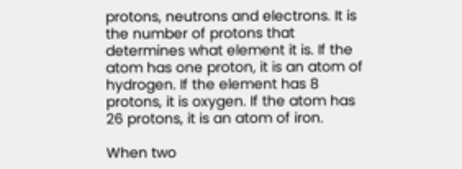protons, neutrons and electrons. It is the number of protons that determines what element it is. If the atom has one proton, it is an atom of hydrogen. If the element has 8 protons, it is oxygen. If the atom has 26 protons, it is an atom of iron.

When two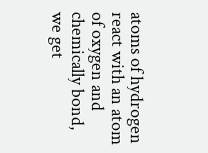atoms of hydrogen react with an atom of oxygen and chemically bond, we get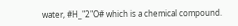water, #H_"2"O# which is a chemical compound.